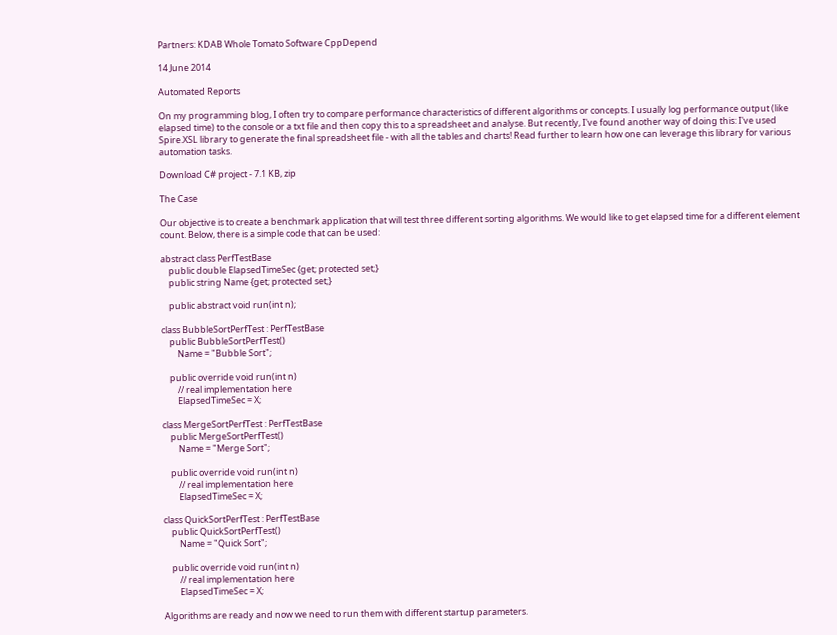Partners: KDAB Whole Tomato Software CppDepend

14 June 2014

Automated Reports

On my programming blog, I often try to compare performance characteristics of different algorithms or concepts. I usually log performance output (like elapsed time) to the console or a txt file and then copy this to a spreadsheet and analyse. But recently, I've found another way of doing this: I've used Spire.XSL library to generate the final spreadsheet file - with all the tables and charts! Read further to learn how one can leverage this library for various automation tasks.

Download C# project - 7.1 KB, zip

The Case

Our objective is to create a benchmark application that will test three different sorting algorithms. We would like to get elapsed time for a different element count. Below, there is a simple code that can be used:

abstract class PerfTestBase
    public double ElapsedTimeSec {get; protected set;}
    public string Name {get; protected set;}

    public abstract void run(int n);

class BubbleSortPerfTest : PerfTestBase
    public BubbleSortPerfTest()
        Name = "Bubble Sort";

    public override void run(int n)
        // real implementation here
        ElapsedTimeSec = X;

class MergeSortPerfTest : PerfTestBase
    public MergeSortPerfTest()
        Name = "Merge Sort";

    public override void run(int n)
        // real implementation here
        ElapsedTimeSec = X;

class QuickSortPerfTest : PerfTestBase
    public QuickSortPerfTest()
        Name = "Quick Sort";

    public override void run(int n)
        // real implementation here
        ElapsedTimeSec = X;

Algorithms are ready and now we need to run them with different startup parameters.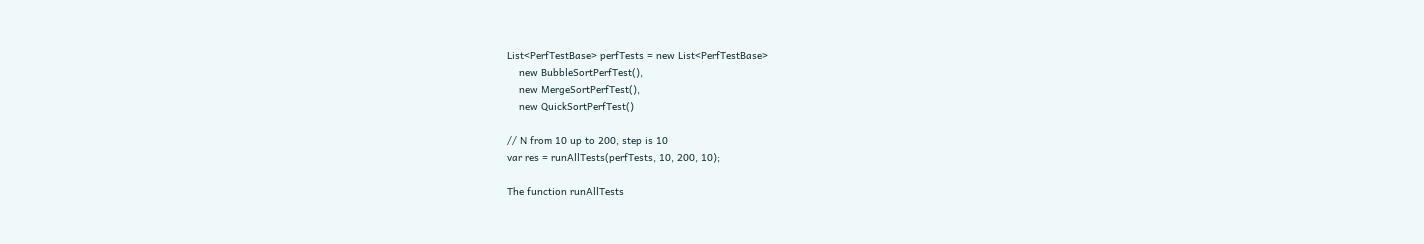List<PerfTestBase> perfTests = new List<PerfTestBase>
    new BubbleSortPerfTest(),
    new MergeSortPerfTest(),
    new QuickSortPerfTest()

// N from 10 up to 200, step is 10
var res = runAllTests(perfTests, 10, 200, 10);

The function runAllTests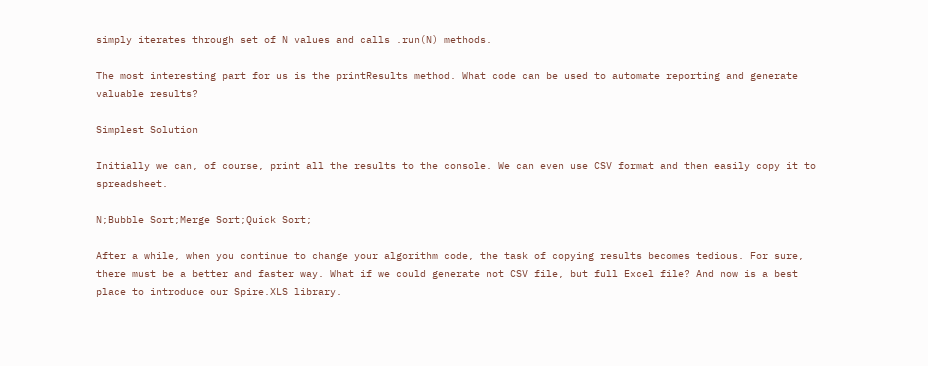simply iterates through set of N values and calls .run(N) methods.

The most interesting part for us is the printResults method. What code can be used to automate reporting and generate valuable results?

Simplest Solution

Initially we can, of course, print all the results to the console. We can even use CSV format and then easily copy it to spreadsheet.

N;Bubble Sort;Merge Sort;Quick Sort;

After a while, when you continue to change your algorithm code, the task of copying results becomes tedious. For sure, there must be a better and faster way. What if we could generate not CSV file, but full Excel file? And now is a best place to introduce our Spire.XLS library.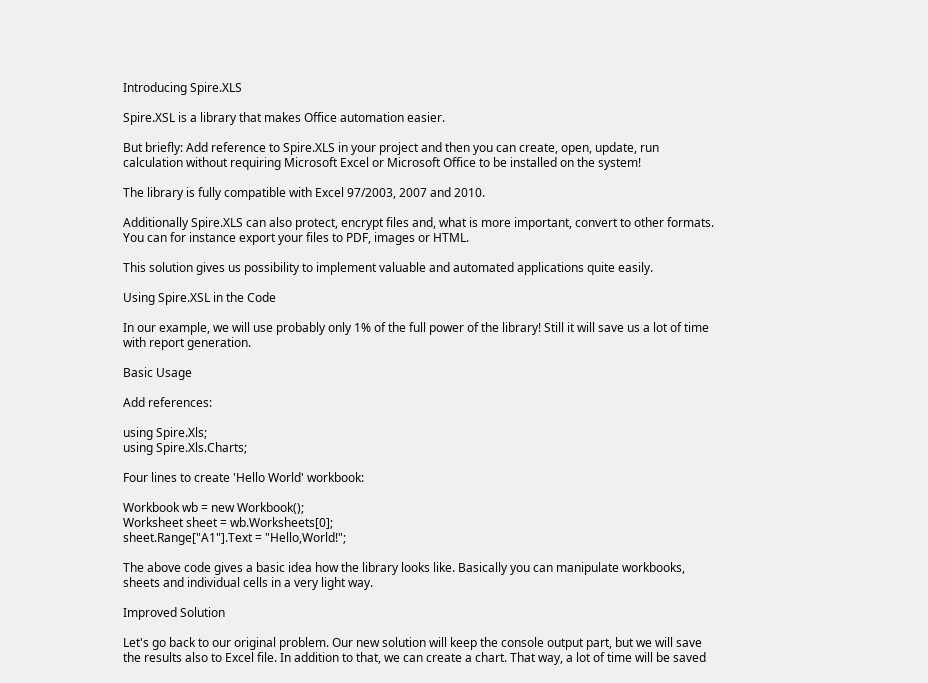Introducing Spire.XLS

Spire.XSL is a library that makes Office automation easier.

But briefly: Add reference to Spire.XLS in your project and then you can create, open, update, run calculation without requiring Microsoft Excel or Microsoft Office to be installed on the system!

The library is fully compatible with Excel 97/2003, 2007 and 2010.

Additionally Spire.XLS can also protect, encrypt files and, what is more important, convert to other formats. You can for instance export your files to PDF, images or HTML.

This solution gives us possibility to implement valuable and automated applications quite easily.

Using Spire.XSL in the Code

In our example, we will use probably only 1% of the full power of the library! Still it will save us a lot of time with report generation.

Basic Usage

Add references:

using Spire.Xls;
using Spire.Xls.Charts;

Four lines to create 'Hello World' workbook:

Workbook wb = new Workbook();
Worksheet sheet = wb.Worksheets[0];
sheet.Range["A1"].Text = "Hello,World!";

The above code gives a basic idea how the library looks like. Basically you can manipulate workbooks, sheets and individual cells in a very light way.

Improved Solution

Let's go back to our original problem. Our new solution will keep the console output part, but we will save the results also to Excel file. In addition to that, we can create a chart. That way, a lot of time will be saved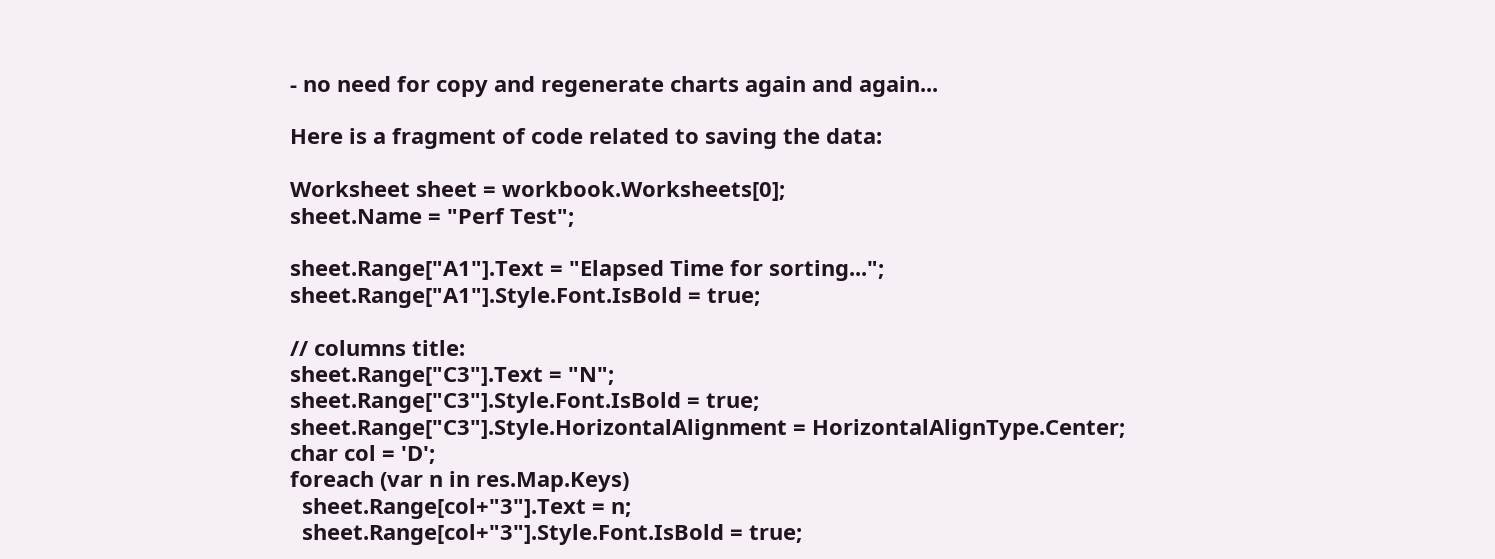- no need for copy and regenerate charts again and again...

Here is a fragment of code related to saving the data:

Worksheet sheet = workbook.Worksheets[0];
sheet.Name = "Perf Test";

sheet.Range["A1"].Text = "Elapsed Time for sorting...";
sheet.Range["A1"].Style.Font.IsBold = true;

// columns title:
sheet.Range["C3"].Text = "N";
sheet.Range["C3"].Style.Font.IsBold = true;
sheet.Range["C3"].Style.HorizontalAlignment = HorizontalAlignType.Center;
char col = 'D';
foreach (var n in res.Map.Keys)
  sheet.Range[col+"3"].Text = n;
  sheet.Range[col+"3"].Style.Font.IsBold = true;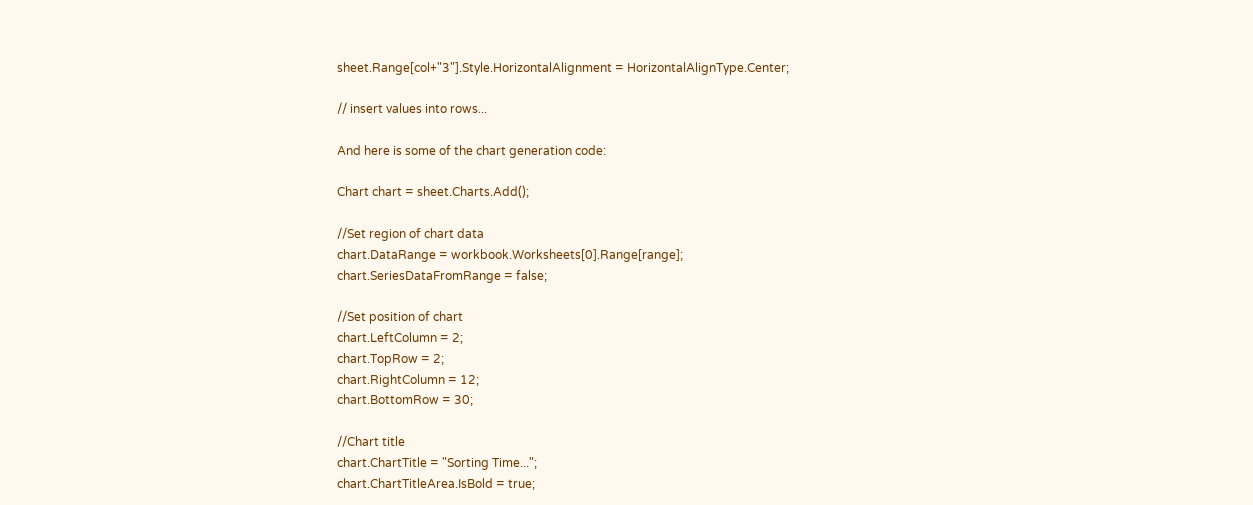sheet.Range[col+"3"].Style.HorizontalAlignment = HorizontalAlignType.Center;

// insert values into rows...

And here is some of the chart generation code:

Chart chart = sheet.Charts.Add();

//Set region of chart data
chart.DataRange = workbook.Worksheets[0].Range[range];
chart.SeriesDataFromRange = false;

//Set position of chart
chart.LeftColumn = 2;
chart.TopRow = 2;
chart.RightColumn = 12;
chart.BottomRow = 30;

//Chart title
chart.ChartTitle = "Sorting Time...";
chart.ChartTitleArea.IsBold = true;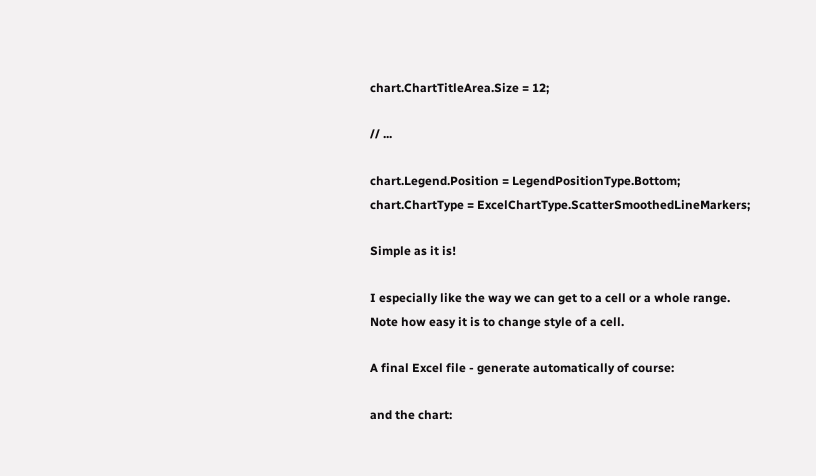chart.ChartTitleArea.Size = 12;

// ...

chart.Legend.Position = LegendPositionType.Bottom;
chart.ChartType = ExcelChartType.ScatterSmoothedLineMarkers;

Simple as it is!

I especially like the way we can get to a cell or a whole range. Note how easy it is to change style of a cell.

A final Excel file - generate automatically of course:

and the chart: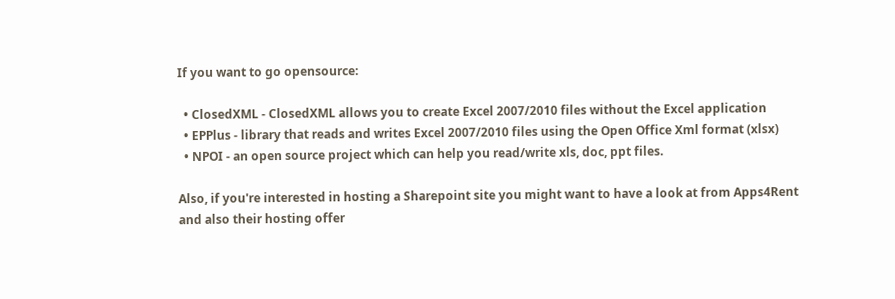If you want to go opensource:

  • ClosedXML - ClosedXML allows you to create Excel 2007/2010 files without the Excel application
  • EPPlus - library that reads and writes Excel 2007/2010 files using the Open Office Xml format (xlsx)
  • NPOI - an open source project which can help you read/write xls, doc, ppt files.

Also, if you're interested in hosting a Sharepoint site you might want to have a look at from Apps4Rent and also their hosting offer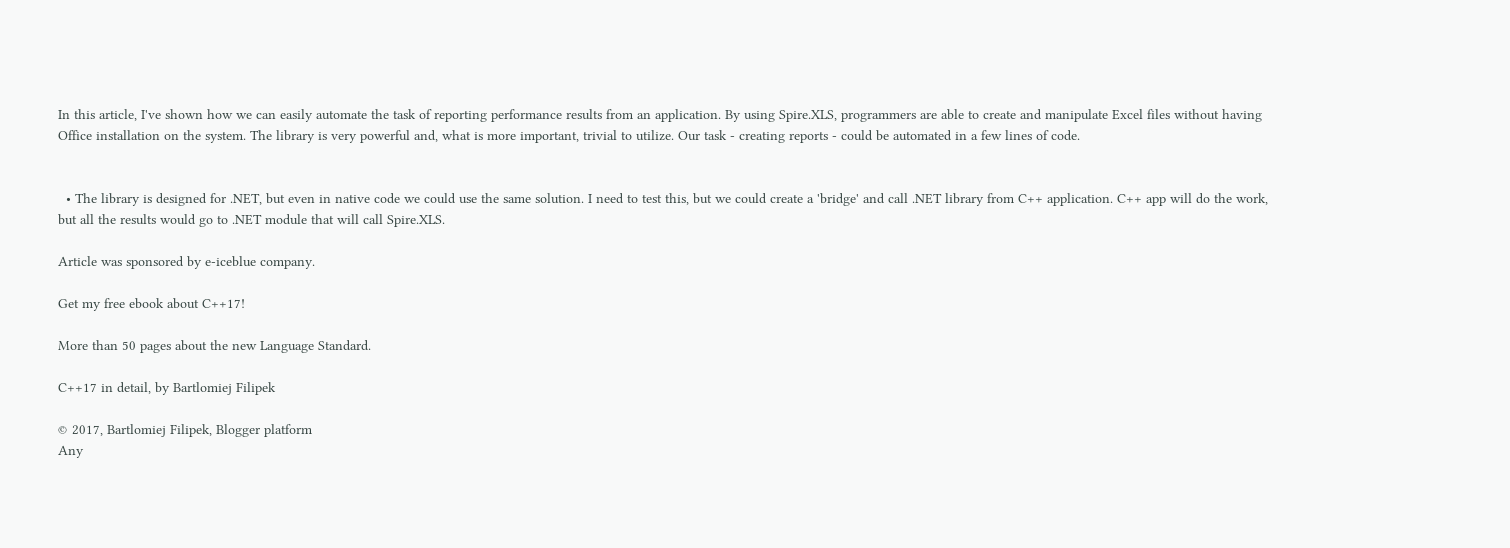In this article, I've shown how we can easily automate the task of reporting performance results from an application. By using Spire.XLS, programmers are able to create and manipulate Excel files without having Office installation on the system. The library is very powerful and, what is more important, trivial to utilize. Our task - creating reports - could be automated in a few lines of code.


  • The library is designed for .NET, but even in native code we could use the same solution. I need to test this, but we could create a 'bridge' and call .NET library from C++ application. C++ app will do the work, but all the results would go to .NET module that will call Spire.XLS.

Article was sponsored by e-iceblue company.

Get my free ebook about C++17!

More than 50 pages about the new Language Standard.

C++17 in detail, by Bartlomiej Filipek

© 2017, Bartlomiej Filipek, Blogger platform
Any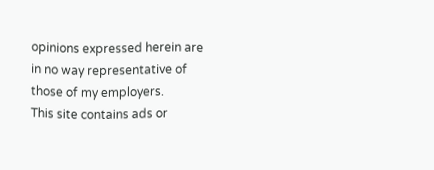opinions expressed herein are in no way representative of those of my employers.
This site contains ads or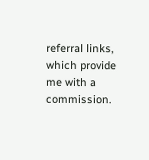referral links, which provide me with a commission.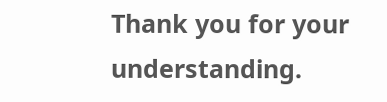Thank you for your understanding.